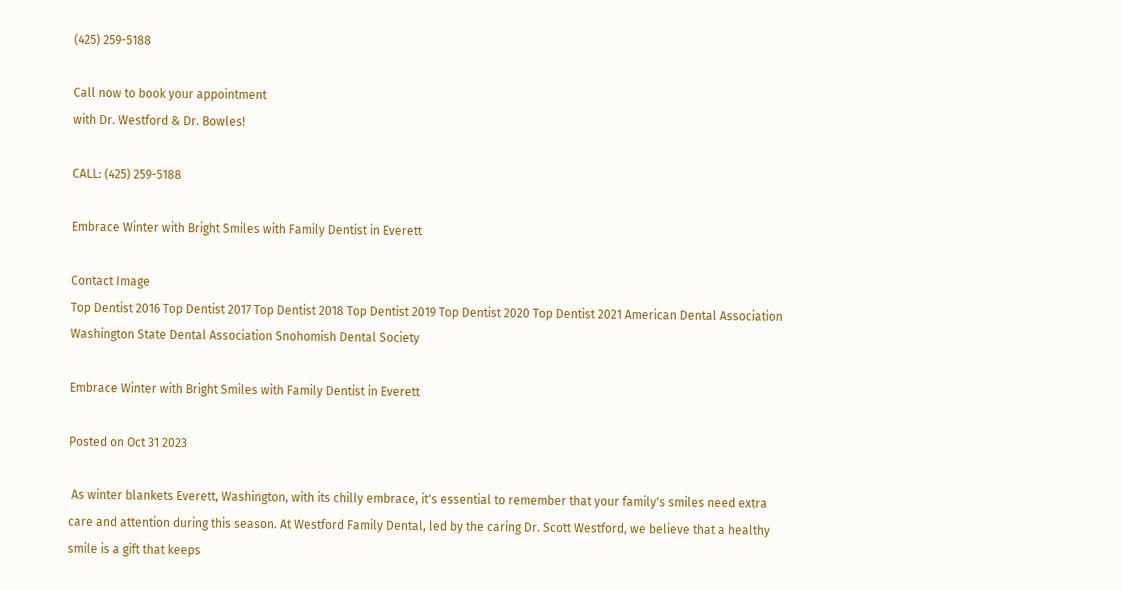(425) 259-5188

Call now to book your appointment
with Dr. Westford & Dr. Bowles!

CALL: (425) 259-5188

Embrace Winter with Bright Smiles with Family Dentist in Everett

Contact Image
Top Dentist 2016 Top Dentist 2017 Top Dentist 2018 Top Dentist 2019 Top Dentist 2020 Top Dentist 2021 American Dental Association Washington State Dental Association Snohomish Dental Society

Embrace Winter with Bright Smiles with Family Dentist in Everett

Posted on Oct 31 2023

 As winter blankets Everett, Washington, with its chilly embrace, it's essential to remember that your family's smiles need extra care and attention during this season. At Westford Family Dental, led by the caring Dr. Scott Westford, we believe that a healthy smile is a gift that keeps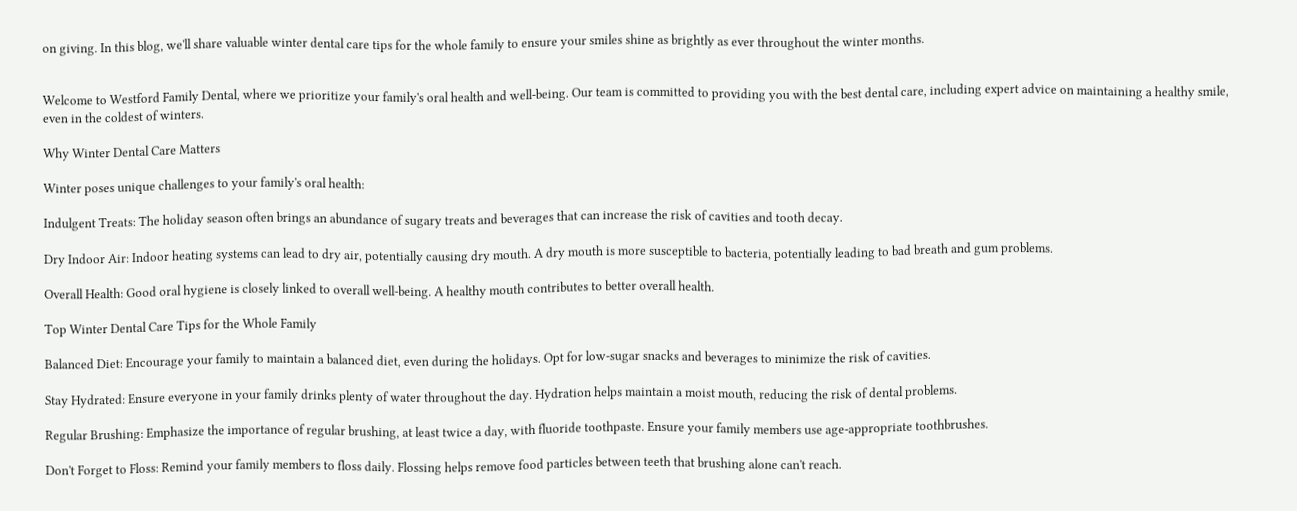on giving. In this blog, we'll share valuable winter dental care tips for the whole family to ensure your smiles shine as brightly as ever throughout the winter months.


Welcome to Westford Family Dental, where we prioritize your family's oral health and well-being. Our team is committed to providing you with the best dental care, including expert advice on maintaining a healthy smile, even in the coldest of winters.

Why Winter Dental Care Matters

Winter poses unique challenges to your family's oral health:

Indulgent Treats: The holiday season often brings an abundance of sugary treats and beverages that can increase the risk of cavities and tooth decay.

Dry Indoor Air: Indoor heating systems can lead to dry air, potentially causing dry mouth. A dry mouth is more susceptible to bacteria, potentially leading to bad breath and gum problems.

Overall Health: Good oral hygiene is closely linked to overall well-being. A healthy mouth contributes to better overall health.

Top Winter Dental Care Tips for the Whole Family

Balanced Diet: Encourage your family to maintain a balanced diet, even during the holidays. Opt for low-sugar snacks and beverages to minimize the risk of cavities.

Stay Hydrated: Ensure everyone in your family drinks plenty of water throughout the day. Hydration helps maintain a moist mouth, reducing the risk of dental problems.

Regular Brushing: Emphasize the importance of regular brushing, at least twice a day, with fluoride toothpaste. Ensure your family members use age-appropriate toothbrushes.

Don't Forget to Floss: Remind your family members to floss daily. Flossing helps remove food particles between teeth that brushing alone can't reach.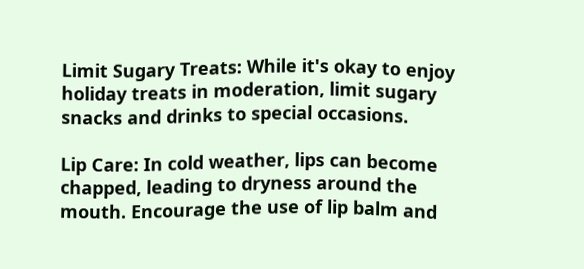Limit Sugary Treats: While it's okay to enjoy holiday treats in moderation, limit sugary snacks and drinks to special occasions.

Lip Care: In cold weather, lips can become chapped, leading to dryness around the mouth. Encourage the use of lip balm and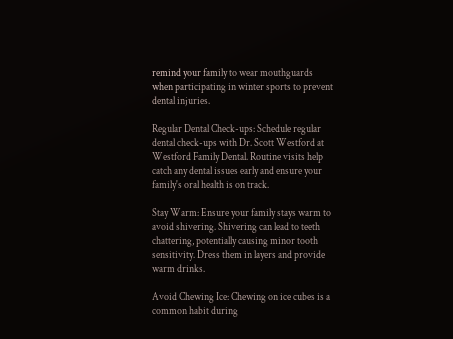remind your family to wear mouthguards when participating in winter sports to prevent dental injuries.

Regular Dental Check-ups: Schedule regular dental check-ups with Dr. Scott Westford at Westford Family Dental. Routine visits help catch any dental issues early and ensure your family's oral health is on track.

Stay Warm: Ensure your family stays warm to avoid shivering. Shivering can lead to teeth chattering, potentially causing minor tooth sensitivity. Dress them in layers and provide warm drinks.

Avoid Chewing Ice: Chewing on ice cubes is a common habit during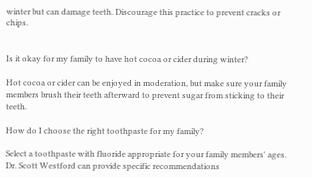winter but can damage teeth. Discourage this practice to prevent cracks or chips.


Is it okay for my family to have hot cocoa or cider during winter?

Hot cocoa or cider can be enjoyed in moderation, but make sure your family members brush their teeth afterward to prevent sugar from sticking to their teeth.

How do I choose the right toothpaste for my family?

Select a toothpaste with fluoride appropriate for your family members' ages. Dr. Scott Westford can provide specific recommendations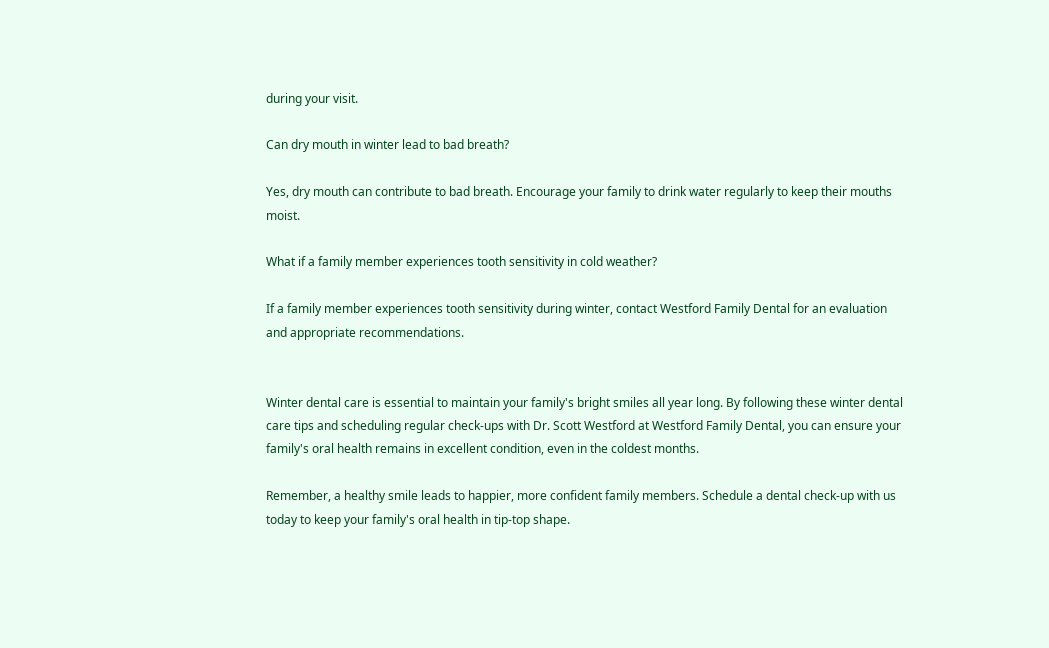during your visit.

Can dry mouth in winter lead to bad breath?

Yes, dry mouth can contribute to bad breath. Encourage your family to drink water regularly to keep their mouths moist.

What if a family member experiences tooth sensitivity in cold weather?

If a family member experiences tooth sensitivity during winter, contact Westford Family Dental for an evaluation and appropriate recommendations.


Winter dental care is essential to maintain your family's bright smiles all year long. By following these winter dental care tips and scheduling regular check-ups with Dr. Scott Westford at Westford Family Dental, you can ensure your family's oral health remains in excellent condition, even in the coldest months.

Remember, a healthy smile leads to happier, more confident family members. Schedule a dental check-up with us today to keep your family's oral health in tip-top shape.